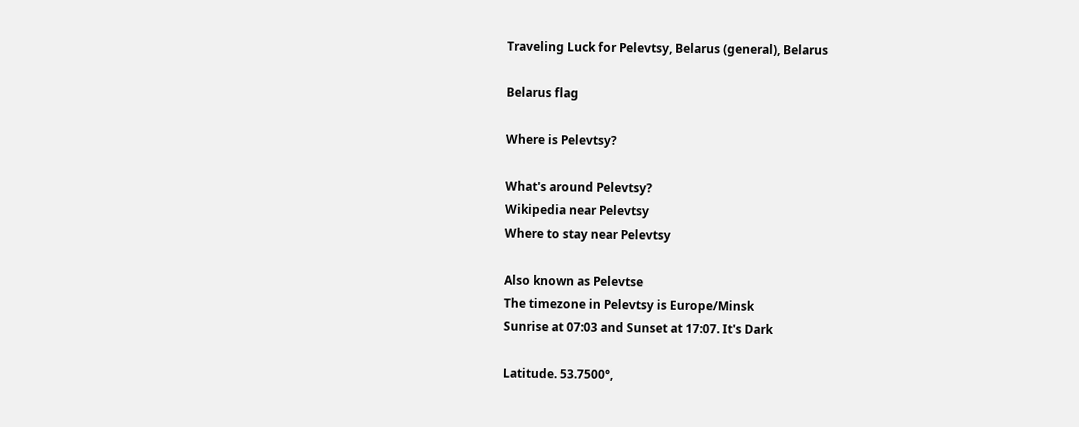Traveling Luck for Pelevtsy, Belarus (general), Belarus

Belarus flag

Where is Pelevtsy?

What's around Pelevtsy?
Wikipedia near Pelevtsy
Where to stay near Pelevtsy

Also known as Pelevtse
The timezone in Pelevtsy is Europe/Minsk
Sunrise at 07:03 and Sunset at 17:07. It's Dark

Latitude. 53.7500°,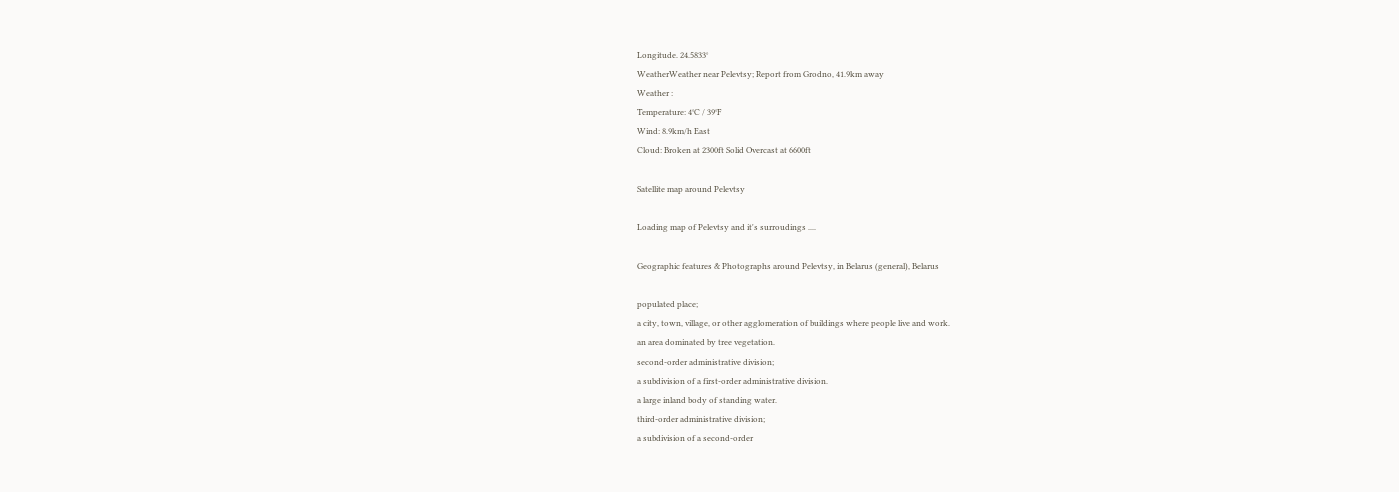Longitude. 24.5833°
WeatherWeather near Pelevtsy; Report from Grodno, 41.9km away
Weather :
Temperature: 4°C / 39°F
Wind: 8.9km/h East
Cloud: Broken at 2300ft Solid Overcast at 6600ft

Satellite map around Pelevtsy

Loading map of Pelevtsy and it's surroudings ....

Geographic features & Photographs around Pelevtsy, in Belarus (general), Belarus

populated place;
a city, town, village, or other agglomeration of buildings where people live and work.
an area dominated by tree vegetation.
second-order administrative division;
a subdivision of a first-order administrative division.
a large inland body of standing water.
third-order administrative division;
a subdivision of a second-order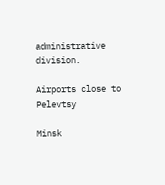administrative division.

Airports close to Pelevtsy

Minsk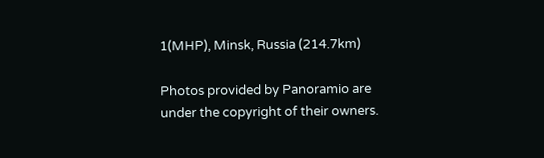1(MHP), Minsk, Russia (214.7km)

Photos provided by Panoramio are under the copyright of their owners.